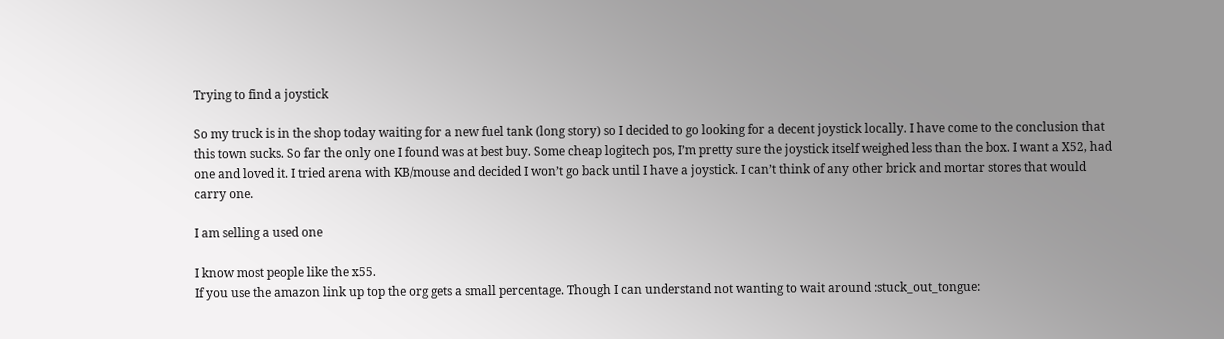Trying to find a joystick

So my truck is in the shop today waiting for a new fuel tank (long story) so I decided to go looking for a decent joystick locally. I have come to the conclusion that this town sucks. So far the only one I found was at best buy. Some cheap logitech pos, I’m pretty sure the joystick itself weighed less than the box. I want a X52, had one and loved it. I tried arena with KB/mouse and decided I won’t go back until I have a joystick. I can’t think of any other brick and mortar stores that would carry one.

I am selling a used one

I know most people like the x55.
If you use the amazon link up top the org gets a small percentage. Though I can understand not wanting to wait around :stuck_out_tongue: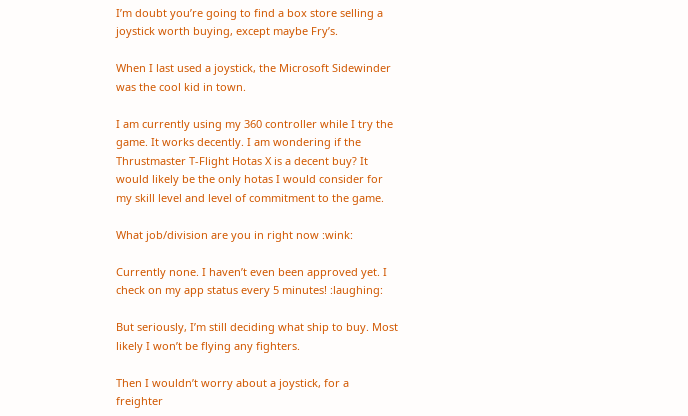I’m doubt you’re going to find a box store selling a joystick worth buying, except maybe Fry’s.

When I last used a joystick, the Microsoft Sidewinder was the cool kid in town.

I am currently using my 360 controller while I try the game. It works decently. I am wondering if the Thrustmaster T-Flight Hotas X is a decent buy? It would likely be the only hotas I would consider for my skill level and level of commitment to the game.

What job/division are you in right now :wink:

Currently none. I haven’t even been approved yet. I check on my app status every 5 minutes! :laughing:

But seriously, I’m still deciding what ship to buy. Most likely I won’t be flying any fighters.

Then I wouldn’t worry about a joystick, for a freighter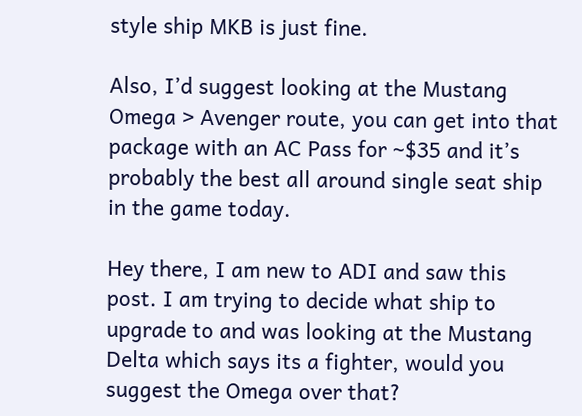style ship MKB is just fine.

Also, I’d suggest looking at the Mustang Omega > Avenger route, you can get into that package with an AC Pass for ~$35 and it’s probably the best all around single seat ship in the game today.

Hey there, I am new to ADI and saw this post. I am trying to decide what ship to upgrade to and was looking at the Mustang Delta which says its a fighter, would you suggest the Omega over that?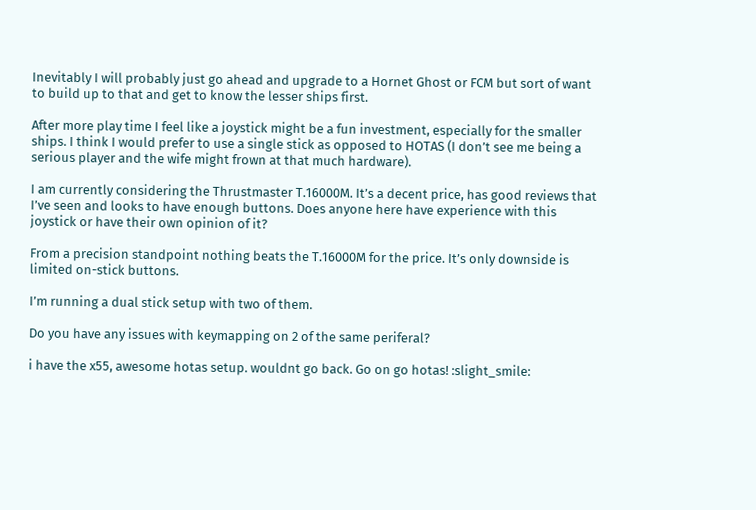Inevitably I will probably just go ahead and upgrade to a Hornet Ghost or FCM but sort of want to build up to that and get to know the lesser ships first.

After more play time I feel like a joystick might be a fun investment, especially for the smaller ships. I think I would prefer to use a single stick as opposed to HOTAS (I don’t see me being a serious player and the wife might frown at that much hardware).

I am currently considering the Thrustmaster T.16000M. It’s a decent price, has good reviews that I’ve seen and looks to have enough buttons. Does anyone here have experience with this joystick or have their own opinion of it?

From a precision standpoint nothing beats the T.16000M for the price. It’s only downside is limited on-stick buttons.

I’m running a dual stick setup with two of them.

Do you have any issues with keymapping on 2 of the same periferal?

i have the x55, awesome hotas setup. wouldnt go back. Go on go hotas! :slight_smile: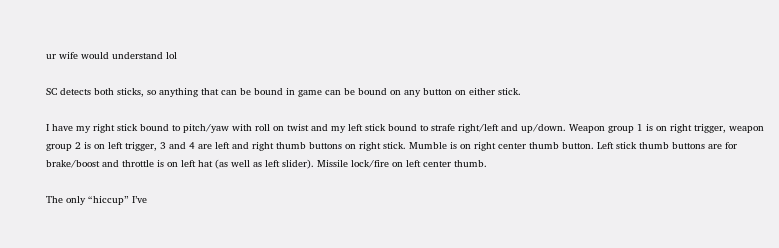ur wife would understand lol

SC detects both sticks, so anything that can be bound in game can be bound on any button on either stick.

I have my right stick bound to pitch/yaw with roll on twist and my left stick bound to strafe right/left and up/down. Weapon group 1 is on right trigger, weapon group 2 is on left trigger, 3 and 4 are left and right thumb buttons on right stick. Mumble is on right center thumb button. Left stick thumb buttons are for brake/boost and throttle is on left hat (as well as left slider). Missile lock/fire on left center thumb.

The only “hiccup” I’ve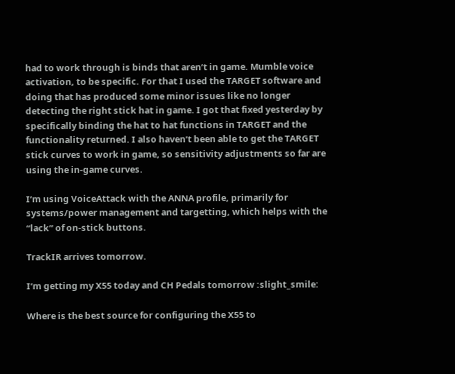had to work through is binds that aren’t in game. Mumble voice activation, to be specific. For that I used the TARGET software and doing that has produced some minor issues like no longer detecting the right stick hat in game. I got that fixed yesterday by specifically binding the hat to hat functions in TARGET and the functionality returned. I also haven’t been able to get the TARGET stick curves to work in game, so sensitivity adjustments so far are using the in-game curves.

I’m using VoiceAttack with the ANNA profile, primarily for systems/power management and targetting, which helps with the “lack” of on-stick buttons.

TrackIR arrives tomorrow.

I’m getting my X55 today and CH Pedals tomorrow :slight_smile:

Where is the best source for configuring the X55 to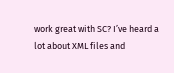work great with SC? I’ve heard a lot about XML files and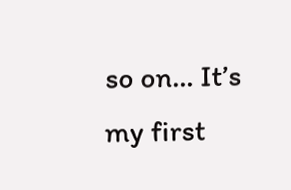so on… It’s my first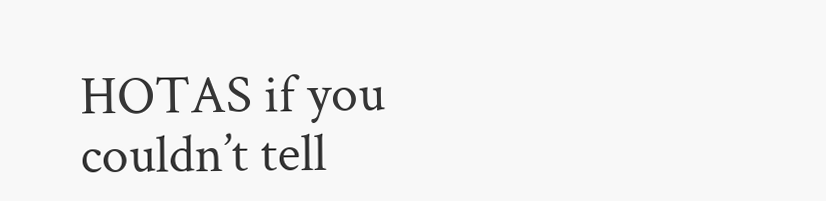HOTAS if you couldn’t tell